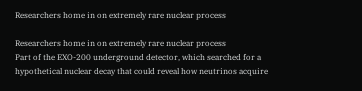Researchers home in on extremely rare nuclear process

Researchers home in on extremely rare nuclear process
Part of the EXO-200 underground detector, which searched for a hypothetical nuclear decay that could reveal how neutrinos acquire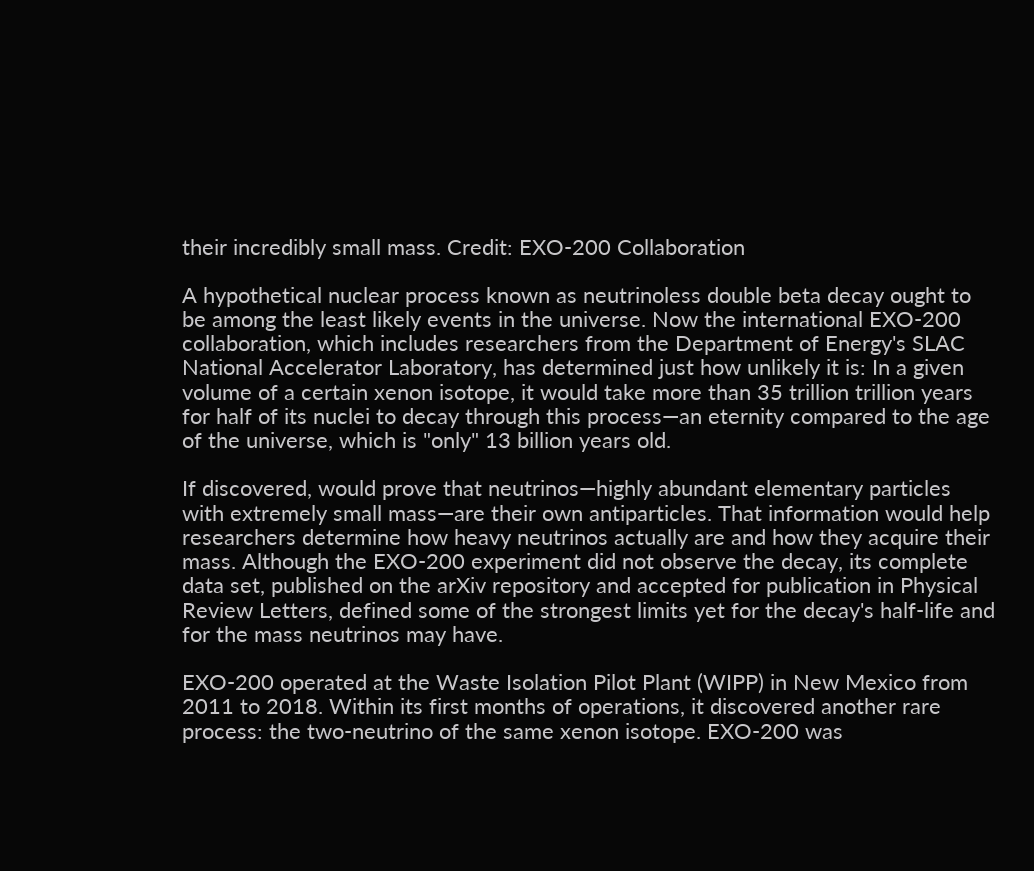their incredibly small mass. Credit: EXO-200 Collaboration

A hypothetical nuclear process known as neutrinoless double beta decay ought to be among the least likely events in the universe. Now the international EXO-200 collaboration, which includes researchers from the Department of Energy's SLAC National Accelerator Laboratory, has determined just how unlikely it is: In a given volume of a certain xenon isotope, it would take more than 35 trillion trillion years for half of its nuclei to decay through this process—an eternity compared to the age of the universe, which is "only" 13 billion years old.

If discovered, would prove that neutrinos—highly abundant elementary particles with extremely small mass—are their own antiparticles. That information would help researchers determine how heavy neutrinos actually are and how they acquire their mass. Although the EXO-200 experiment did not observe the decay, its complete data set, published on the arXiv repository and accepted for publication in Physical Review Letters, defined some of the strongest limits yet for the decay's half-life and for the mass neutrinos may have.

EXO-200 operated at the Waste Isolation Pilot Plant (WIPP) in New Mexico from 2011 to 2018. Within its first months of operations, it discovered another rare process: the two-neutrino of the same xenon isotope. EXO-200 was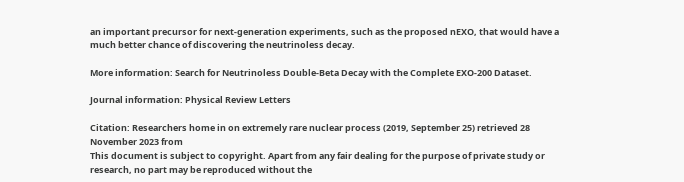an important precursor for next-generation experiments, such as the proposed nEXO, that would have a much better chance of discovering the neutrinoless decay.

More information: Search for Neutrinoless Double-Beta Decay with the Complete EXO-200 Dataset.

Journal information: Physical Review Letters

Citation: Researchers home in on extremely rare nuclear process (2019, September 25) retrieved 28 November 2023 from
This document is subject to copyright. Apart from any fair dealing for the purpose of private study or research, no part may be reproduced without the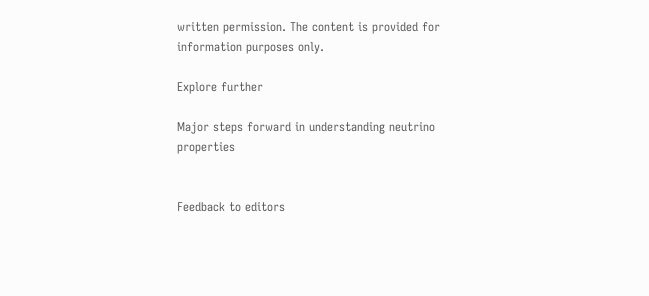written permission. The content is provided for information purposes only.

Explore further

Major steps forward in understanding neutrino properties


Feedback to editors